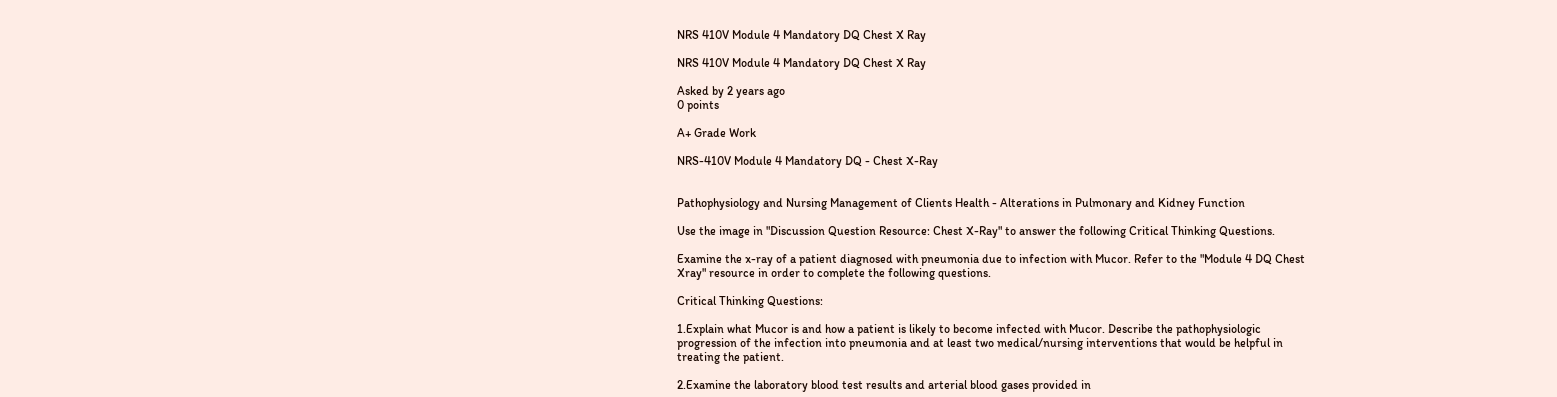NRS 410V Module 4 Mandatory DQ Chest X Ray

NRS 410V Module 4 Mandatory DQ Chest X Ray

Asked by 2 years ago
0 points

A+ Grade Work

NRS-410V Module 4 Mandatory DQ - Chest X-Ray


Pathophysiology and Nursing Management of Clients Health - Alterations in Pulmonary and Kidney Function

Use the image in "Discussion Question Resource: Chest X-Ray" to answer the following Critical Thinking Questions.

Examine the x-ray of a patient diagnosed with pneumonia due to infection with Mucor. Refer to the "Module 4 DQ Chest Xray" resource in order to complete the following questions.

Critical Thinking Questions:

1.Explain what Mucor is and how a patient is likely to become infected with Mucor. Describe the pathophysiologic progression of the infection into pneumonia and at least two medical/nursing interventions that would be helpful in treating the patient.

2.Examine the laboratory blood test results and arterial blood gases provided in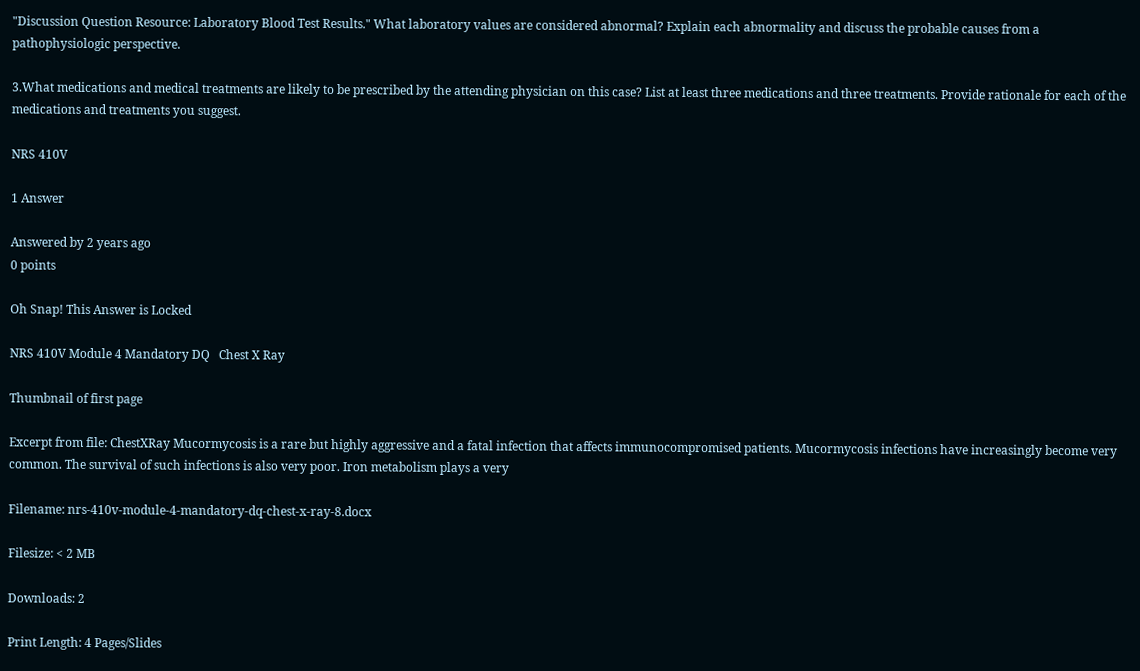"Discussion Question Resource: Laboratory Blood Test Results." What laboratory values are considered abnormal? Explain each abnormality and discuss the probable causes from a pathophysiologic perspective.

3.What medications and medical treatments are likely to be prescribed by the attending physician on this case? List at least three medications and three treatments. Provide rationale for each of the medications and treatments you suggest.

NRS 410V

1 Answer

Answered by 2 years ago
0 points

Oh Snap! This Answer is Locked

NRS 410V Module 4 Mandatory DQ   Chest X Ray

Thumbnail of first page

Excerpt from file: ChestXRay Mucormycosis is a rare but highly aggressive and a fatal infection that affects immunocompromised patients. Mucormycosis infections have increasingly become very common. The survival of such infections is also very poor. Iron metabolism plays a very

Filename: nrs-410v-module-4-mandatory-dq-chest-x-ray-8.docx

Filesize: < 2 MB

Downloads: 2

Print Length: 4 Pages/Slides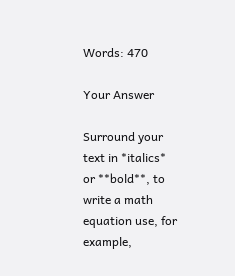Words: 470

Your Answer

Surround your text in *italics* or **bold**, to write a math equation use, for example,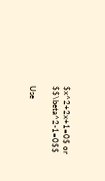$x^2+2x+1=0$ or $$\beta^2-1=0$$

Use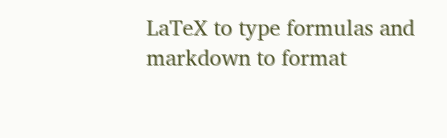LaTeX to type formulas and markdown to format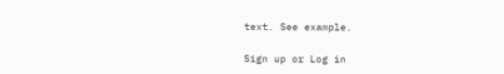text. See example.

Sign up or Log in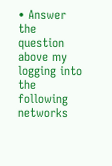• Answer the question above my logging into the following networks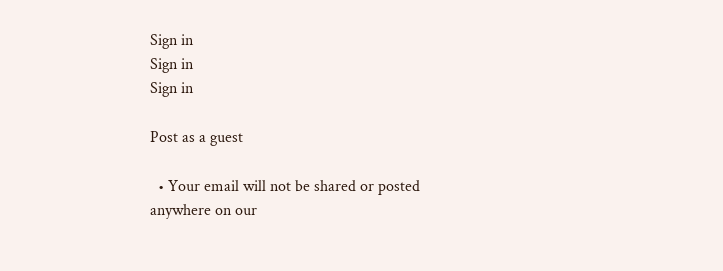Sign in
Sign in
Sign in

Post as a guest

  • Your email will not be shared or posted anywhere on our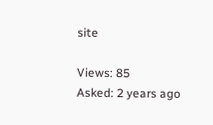site

Views: 85
Asked: 2 years ago